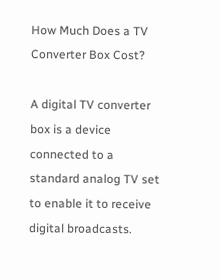How Much Does a TV Converter Box Cost?

A digital TV converter box is a device connected to a standard analog TV set to enable it to receive digital broadcasts.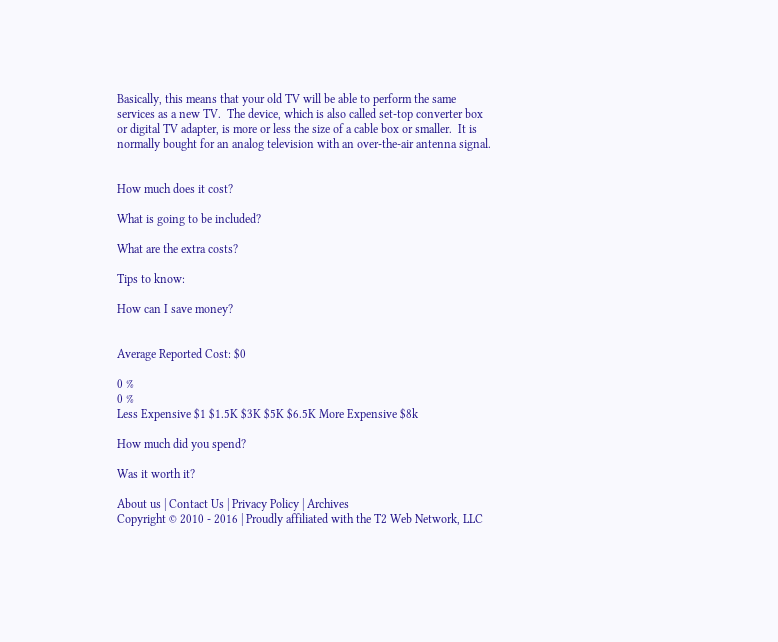Basically, this means that your old TV will be able to perform the same services as a new TV.  The device, which is also called set-top converter box or digital TV adapter, is more or less the size of a cable box or smaller.  It is normally bought for an analog television with an over-the-air antenna signal.


How much does it cost?

What is going to be included?

What are the extra costs?

Tips to know:

How can I save money?


Average Reported Cost: $0

0 %
0 %
Less Expensive $1 $1.5K $3K $5K $6.5K More Expensive $8k

How much did you spend?

Was it worth it?

About us | Contact Us | Privacy Policy | Archives
Copyright © 2010 - 2016 | Proudly affiliated with the T2 Web Network, LLC